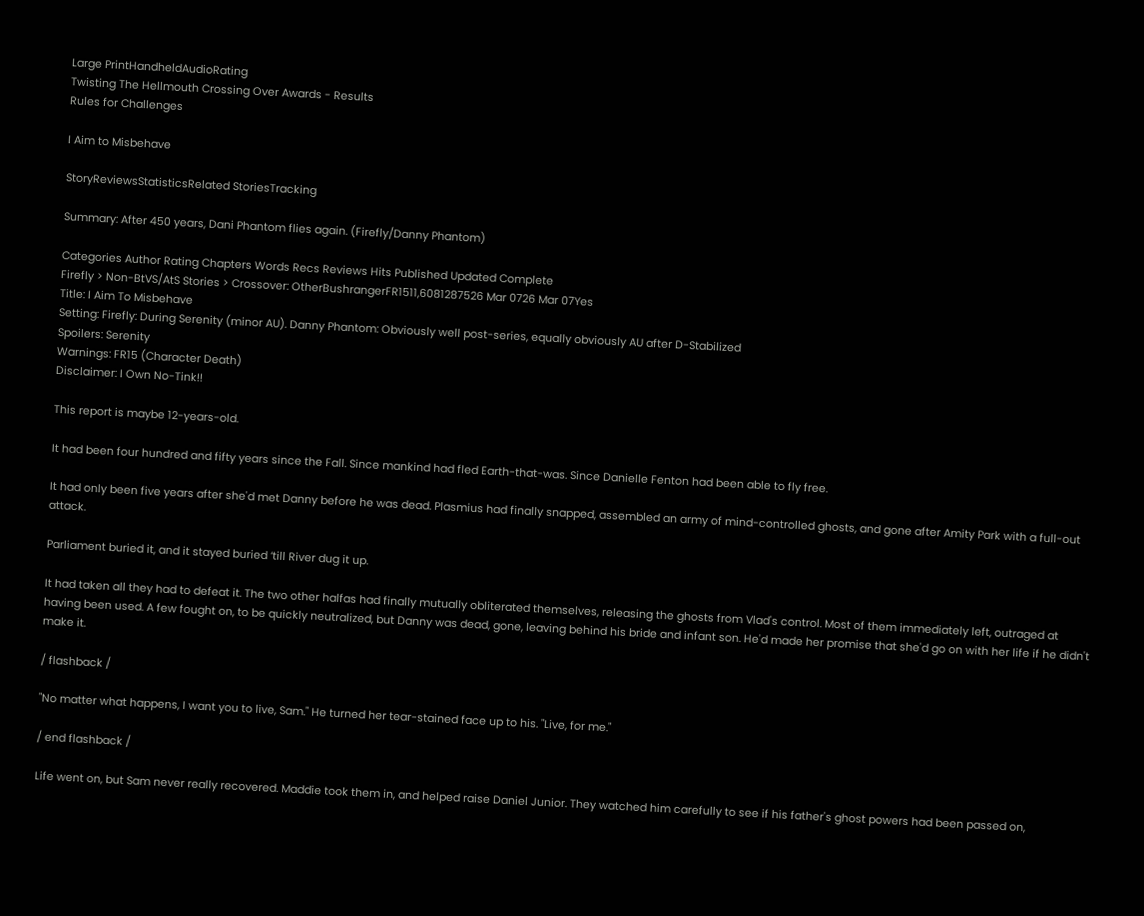Large PrintHandheldAudioRating
Twisting The Hellmouth Crossing Over Awards - Results
Rules for Challenges

I Aim to Misbehave

StoryReviewsStatisticsRelated StoriesTracking

Summary: After 450 years, Dani Phantom flies again. (Firefly/Danny Phantom)

Categories Author Rating Chapters Words Recs Reviews Hits Published Updated Complete
Firefly > Non-BtVS/AtS Stories > Crossover: OtherBushrangerFR1511,6081287526 Mar 0726 Mar 07Yes
Title: I Aim To Misbehave
Setting: Firefly: During Serenity (minor AU). Danny Phantom: Obviously well post-series, equally obviously AU after D-Stabilized
Spoilers: Serenity
Warnings: FR15 (Character Death)
Disclaimer: I Own No-Tink!!

This report is maybe 12-years-old.

It had been four hundred and fifty years since the Fall. Since mankind had fled Earth-that-was. Since Danielle Fenton had been able to fly free.

It had only been five years after she'd met Danny before he was dead. Plasmius had finally snapped, assembled an army of mind-controlled ghosts, and gone after Amity Park with a full-out attack.

Parliament buried it, and it stayed buried ‘till River dug it up.

It had taken all they had to defeat it. The two other halfas had finally mutually obliterated themselves, releasing the ghosts from Vlad's control. Most of them immediately left, outraged at having been used. A few fought on, to be quickly neutralized, but Danny was dead, gone, leaving behind his bride and infant son. He'd made her promise that she'd go on with her life if he didn't make it.

/ flashback /

"No matter what happens, I want you to live, Sam." He turned her tear-stained face up to his. "Live, for me."

/ end flashback /

Life went on, but Sam never really recovered. Maddie took them in, and helped raise Daniel Junior. They watched him carefully to see if his father's ghost powers had been passed on,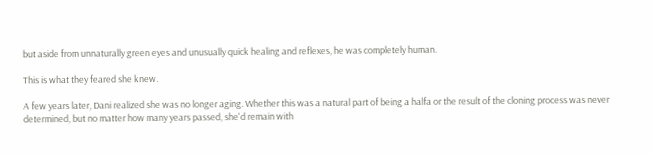but aside from unnaturally green eyes and unusually quick healing and reflexes, he was completely human.

This is what they feared she knew.

A few years later, Dani realized she was no longer aging. Whether this was a natural part of being a halfa or the result of the cloning process was never determined, but no matter how many years passed, she'd remain with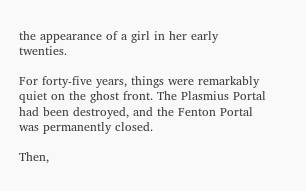the appearance of a girl in her early twenties.

For forty-five years, things were remarkably quiet on the ghost front. The Plasmius Portal had been destroyed, and the Fenton Portal was permanently closed.

Then,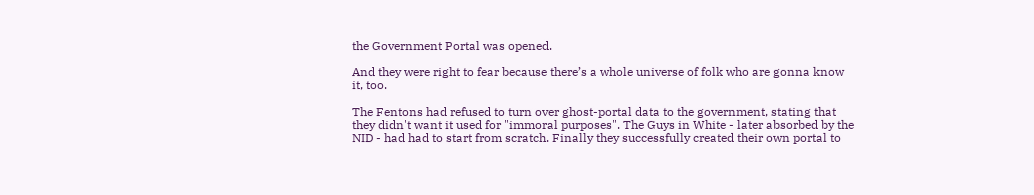the Government Portal was opened.

And they were right to fear because there’s a whole universe of folk who are gonna know it, too.

The Fentons had refused to turn over ghost-portal data to the government, stating that they didn't want it used for "immoral purposes". The Guys in White - later absorbed by the NID - had had to start from scratch. Finally they successfully created their own portal to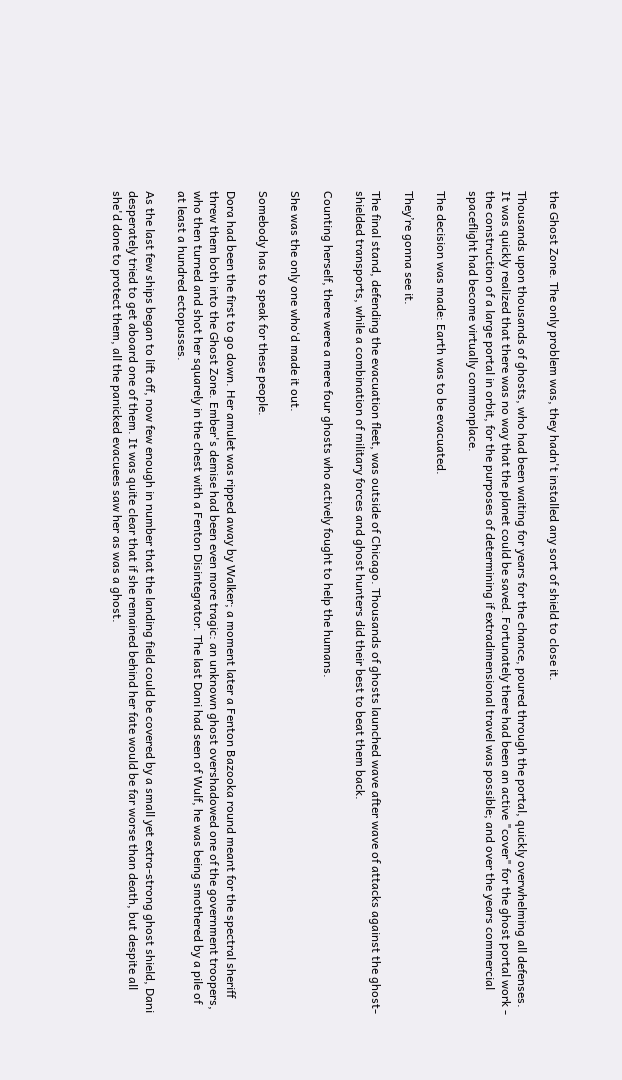the Ghost Zone. The only problem was, they hadn't installed any sort of shield to close it.

Thousands upon thousands of ghosts, who had been waiting for years for the chance, poured through the portal, quickly overwhelming all defenses. It was quickly realized that there was no way that the planet could be saved. Fortunately there had been an active "cover" for the ghost portal work - the construction of a large portal in orbit, for the purposes of determining if extradimensional travel was possible; and over the years commercial spaceflight had become virtually commonplace.

The decision was made: Earth was to be evacuated.

They’re gonna see it.

The final stand, defending the evacuation fleet, was outside of Chicago. Thousands of ghosts launched wave after wave of attacks against the ghost-shielded transports, while a combination of military forces and ghost hunters did their best to beat them back.

Counting herself, there were a mere four ghosts who actively fought to help the humans.

She was the only one who‘d made it out.

Somebody has to speak for these people.

Dora had been the first to go down. Her amulet was ripped away by Walker; a moment later a Fenton Bazooka round meant for the spectral sheriff threw them both into the Ghost Zone. Ember's demise had been even more tragic: an unknown ghost overshadowed one of the government troopers, who then turned and shot her squarely in the chest with a Fenton Disintegrator. The last Dani had seen of Wulf, he was being smothered by a pile of at least a hundred ectopusses.

As the last few ships began to lift off, now few enough in number that the landing field could be covered by a small yet extra-strong ghost shield, Dani desperately tried to get aboard one of them. It was quite clear that if she remained behind her fate would be far worse than death, but despite all she'd done to protect them, all the panicked evacuees saw her as was a ghost.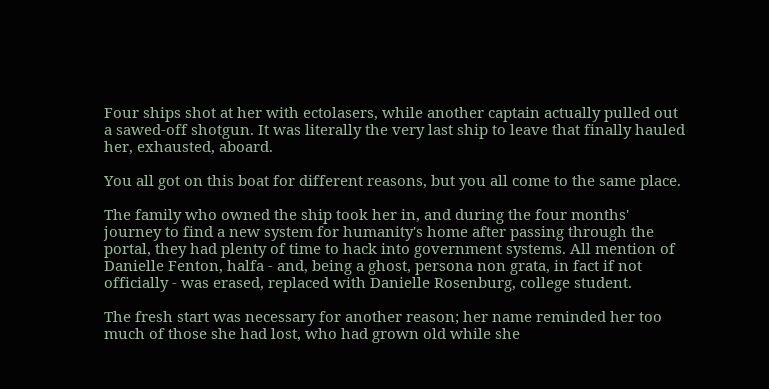Four ships shot at her with ectolasers, while another captain actually pulled out a sawed-off shotgun. It was literally the very last ship to leave that finally hauled her, exhausted, aboard.

You all got on this boat for different reasons, but you all come to the same place.

The family who owned the ship took her in, and during the four months' journey to find a new system for humanity's home after passing through the portal, they had plenty of time to hack into government systems. All mention of Danielle Fenton, halfa - and, being a ghost, persona non grata, in fact if not officially - was erased, replaced with Danielle Rosenburg, college student.

The fresh start was necessary for another reason; her name reminded her too much of those she had lost, who had grown old while she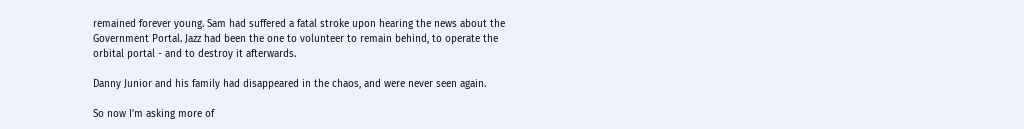remained forever young. Sam had suffered a fatal stroke upon hearing the news about the Government Portal. Jazz had been the one to volunteer to remain behind, to operate the orbital portal - and to destroy it afterwards.

Danny Junior and his family had disappeared in the chaos, and were never seen again.

So now I’m asking more of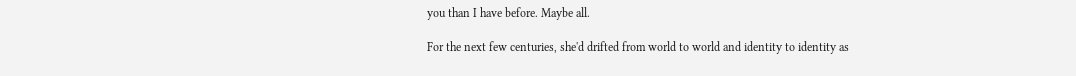you than I have before. Maybe all.

For the next few centuries, she'd drifted from world to world and identity to identity as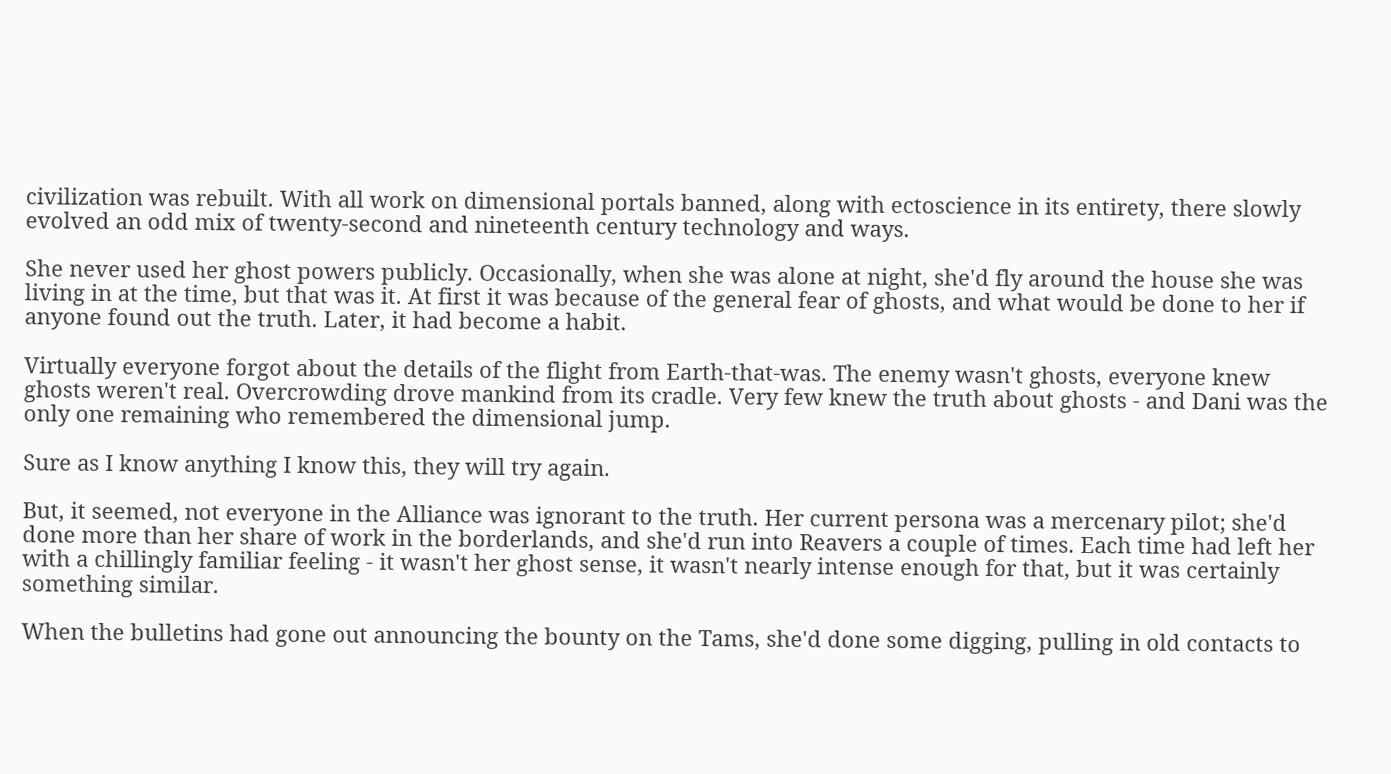civilization was rebuilt. With all work on dimensional portals banned, along with ectoscience in its entirety, there slowly evolved an odd mix of twenty-second and nineteenth century technology and ways.

She never used her ghost powers publicly. Occasionally, when she was alone at night, she'd fly around the house she was living in at the time, but that was it. At first it was because of the general fear of ghosts, and what would be done to her if anyone found out the truth. Later, it had become a habit.

Virtually everyone forgot about the details of the flight from Earth-that-was. The enemy wasn't ghosts, everyone knew ghosts weren't real. Overcrowding drove mankind from its cradle. Very few knew the truth about ghosts - and Dani was the only one remaining who remembered the dimensional jump.

Sure as I know anything I know this, they will try again.

But, it seemed, not everyone in the Alliance was ignorant to the truth. Her current persona was a mercenary pilot; she'd done more than her share of work in the borderlands, and she'd run into Reavers a couple of times. Each time had left her with a chillingly familiar feeling - it wasn't her ghost sense, it wasn't nearly intense enough for that, but it was certainly something similar.

When the bulletins had gone out announcing the bounty on the Tams, she'd done some digging, pulling in old contacts to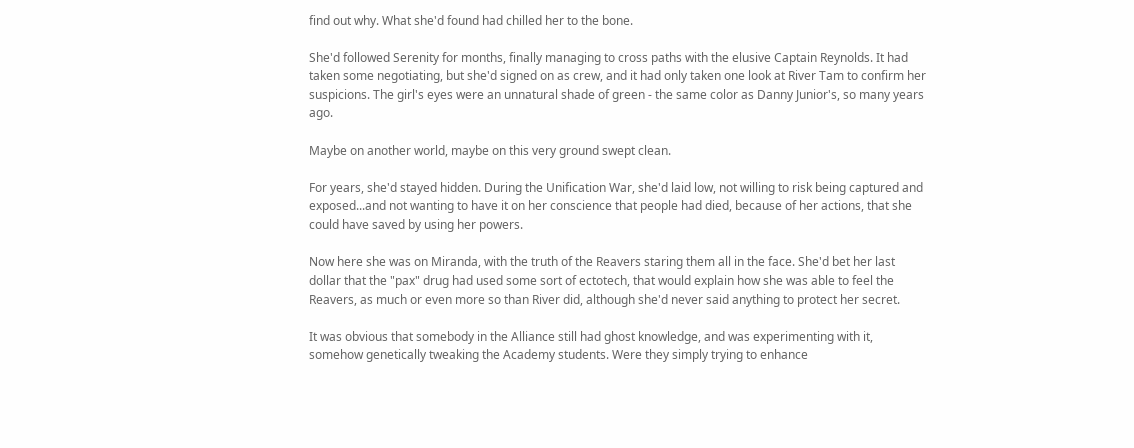find out why. What she'd found had chilled her to the bone.

She'd followed Serenity for months, finally managing to cross paths with the elusive Captain Reynolds. It had taken some negotiating, but she'd signed on as crew, and it had only taken one look at River Tam to confirm her suspicions. The girl's eyes were an unnatural shade of green - the same color as Danny Junior's, so many years ago.

Maybe on another world, maybe on this very ground swept clean.

For years, she'd stayed hidden. During the Unification War, she'd laid low, not willing to risk being captured and exposed...and not wanting to have it on her conscience that people had died, because of her actions, that she could have saved by using her powers.

Now here she was on Miranda, with the truth of the Reavers staring them all in the face. She'd bet her last dollar that the "pax" drug had used some sort of ectotech, that would explain how she was able to feel the Reavers, as much or even more so than River did, although she'd never said anything to protect her secret.

It was obvious that somebody in the Alliance still had ghost knowledge, and was experimenting with it, somehow genetically tweaking the Academy students. Were they simply trying to enhance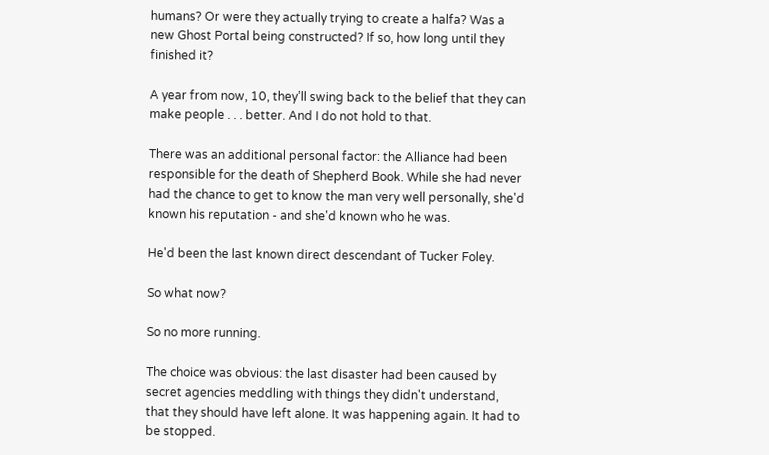humans? Or were they actually trying to create a halfa? Was a new Ghost Portal being constructed? If so, how long until they finished it?

A year from now, 10, they’ll swing back to the belief that they can make people . . . better. And I do not hold to that.

There was an additional personal factor: the Alliance had been responsible for the death of Shepherd Book. While she had never had the chance to get to know the man very well personally, she'd known his reputation - and she'd known who he was.

He'd been the last known direct descendant of Tucker Foley.

So what now?

So no more running.

The choice was obvious: the last disaster had been caused by secret agencies meddling with things they didn't understand, that they should have left alone. It was happening again. It had to be stopped.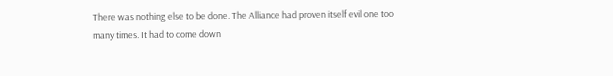There was nothing else to be done. The Alliance had proven itself evil one too many times. It had to come down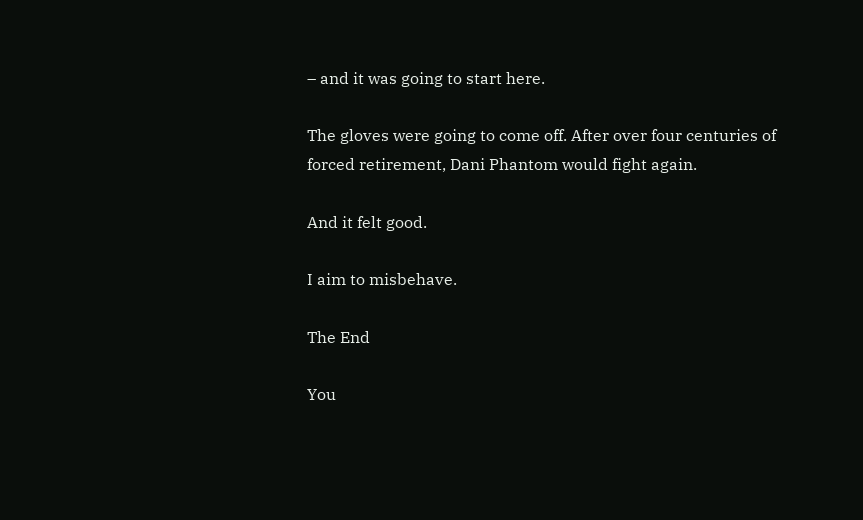– and it was going to start here.

The gloves were going to come off. After over four centuries of forced retirement, Dani Phantom would fight again.

And it felt good.

I aim to misbehave.

The End

You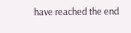have reached the end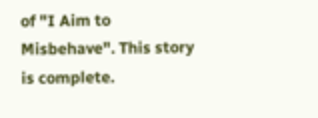of "I Aim to Misbehave". This story is complete.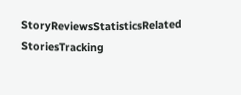StoryReviewsStatisticsRelated StoriesTracking